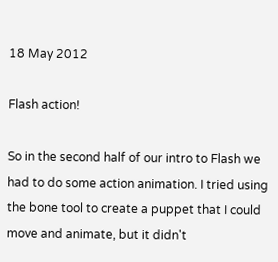18 May 2012

Flash action!

So in the second half of our intro to Flash we had to do some action animation. I tried using the bone tool to create a puppet that I could move and animate, but it didn't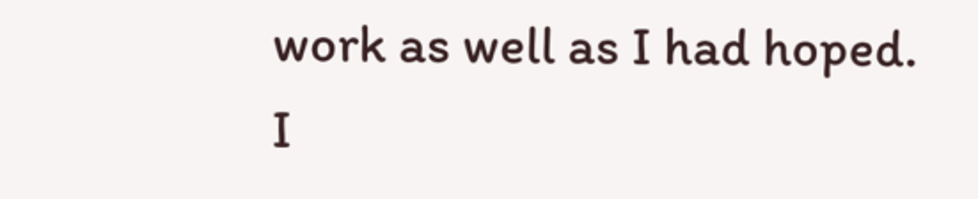work as well as I had hoped. I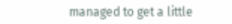managed to get a little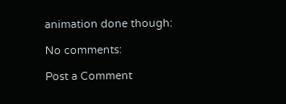animation done though:

No comments:

Post a Comment